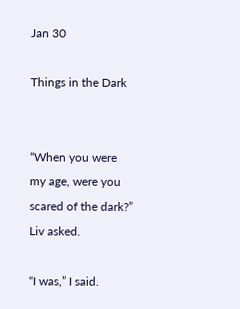Jan 30

Things in the Dark


“When you were my age, were you scared of the dark?” Liv asked.

“I was,” I said.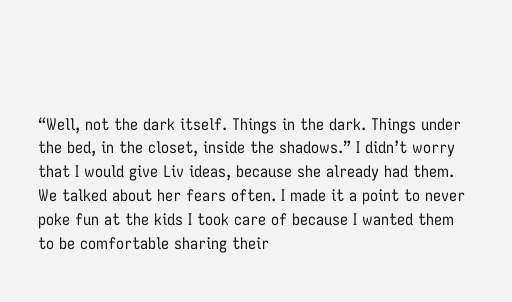“Well, not the dark itself. Things in the dark. Things under the bed, in the closet, inside the shadows.” I didn’t worry that I would give Liv ideas, because she already had them. We talked about her fears often. I made it a point to never poke fun at the kids I took care of because I wanted them to be comfortable sharing their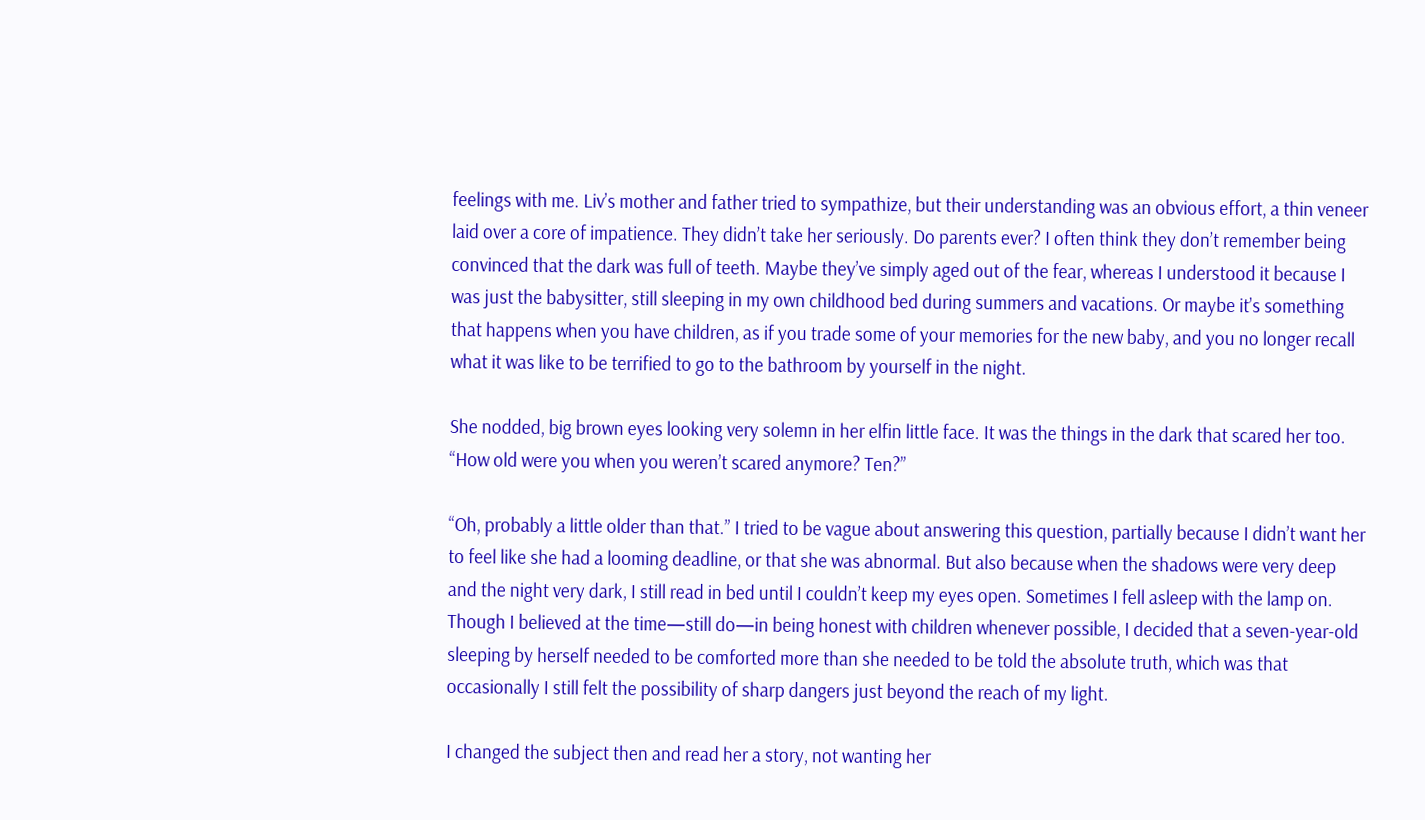feelings with me. Liv’s mother and father tried to sympathize, but their understanding was an obvious effort, a thin veneer laid over a core of impatience. They didn’t take her seriously. Do parents ever? I often think they don’t remember being convinced that the dark was full of teeth. Maybe they’ve simply aged out of the fear, whereas I understood it because I was just the babysitter, still sleeping in my own childhood bed during summers and vacations. Or maybe it’s something that happens when you have children, as if you trade some of your memories for the new baby, and you no longer recall what it was like to be terrified to go to the bathroom by yourself in the night.

She nodded, big brown eyes looking very solemn in her elfin little face. It was the things in the dark that scared her too. “How old were you when you weren’t scared anymore? Ten?”

“Oh, probably a little older than that.” I tried to be vague about answering this question, partially because I didn’t want her to feel like she had a looming deadline, or that she was abnormal. But also because when the shadows were very deep and the night very dark, I still read in bed until I couldn’t keep my eyes open. Sometimes I fell asleep with the lamp on. Though I believed at the time—still do—in being honest with children whenever possible, I decided that a seven-year-old sleeping by herself needed to be comforted more than she needed to be told the absolute truth, which was that occasionally I still felt the possibility of sharp dangers just beyond the reach of my light.

I changed the subject then and read her a story, not wanting her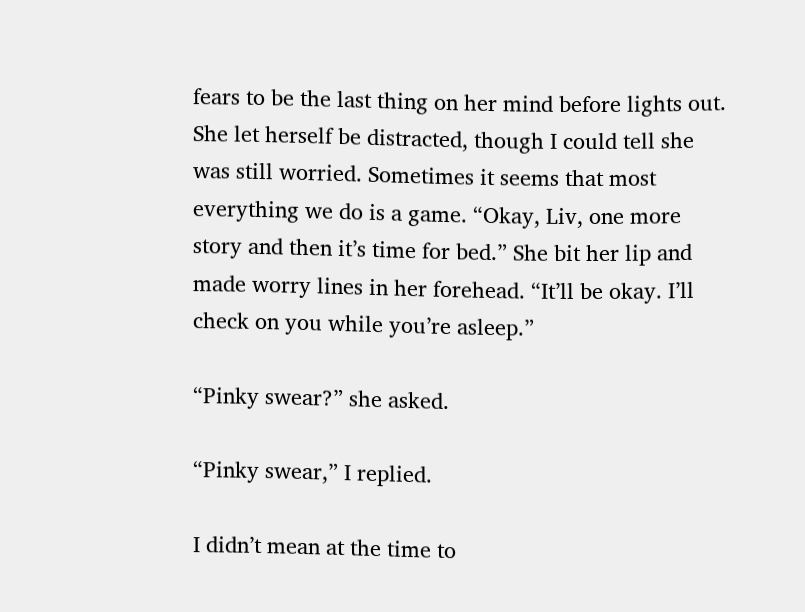fears to be the last thing on her mind before lights out. She let herself be distracted, though I could tell she was still worried. Sometimes it seems that most everything we do is a game. “Okay, Liv, one more story and then it’s time for bed.” She bit her lip and made worry lines in her forehead. “It’ll be okay. I’ll check on you while you’re asleep.”

“Pinky swear?” she asked.

“Pinky swear,” I replied.

I didn’t mean at the time to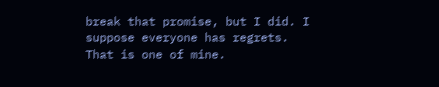break that promise, but I did. I suppose everyone has regrets. That is one of mine.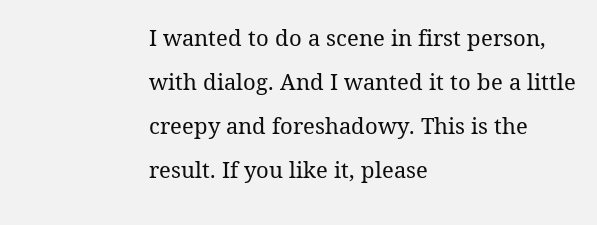I wanted to do a scene in first person, with dialog. And I wanted it to be a little creepy and foreshadowy. This is the result. If you like it, please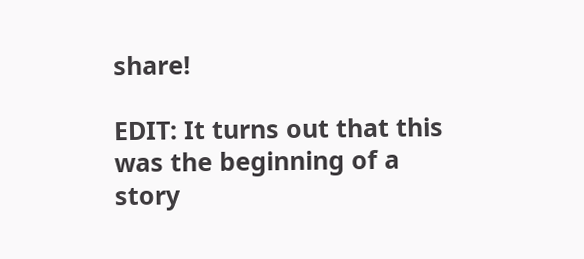share!

EDIT: It turns out that this was the beginning of a story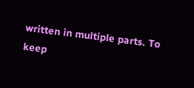written in multiple parts. To keep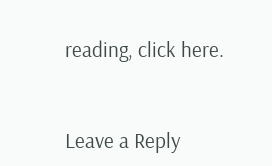reading, click here.


Leave a Reply